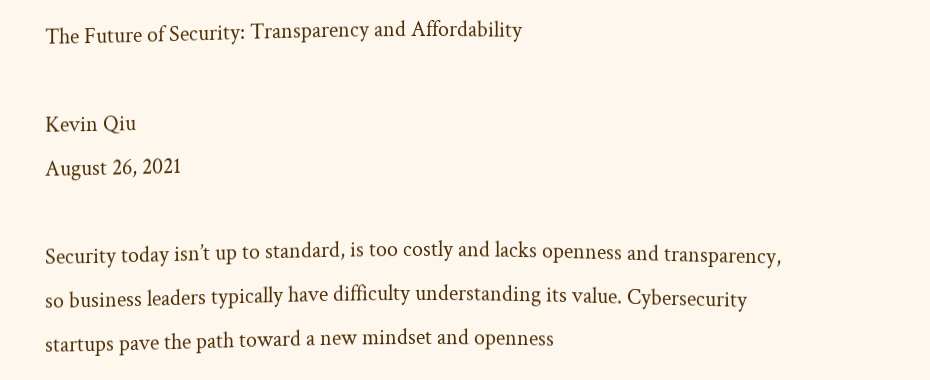The Future of Security: Transparency and Affordability

Kevin Qiu
August 26, 2021

Security today isn’t up to standard, is too costly and lacks openness and transparency, so business leaders typically have difficulty understanding its value. Cybersecurity startups pave the path toward a new mindset and openness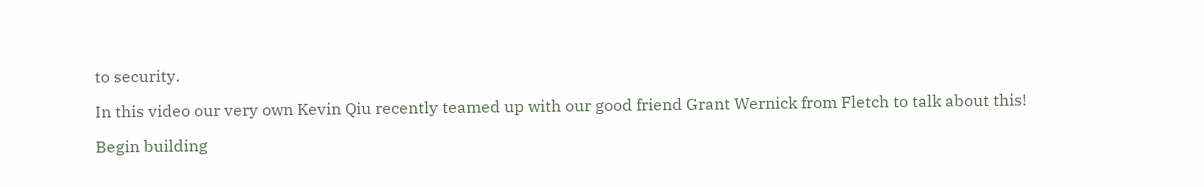to security.

In this video our very own Kevin Qiu recently teamed up with our good friend Grant Wernick from Fletch to talk about this!

Begin building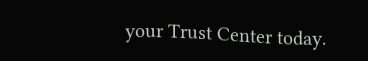your Trust Center today.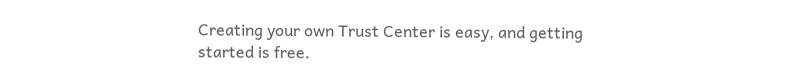Creating your own Trust Center is easy, and getting started is free.